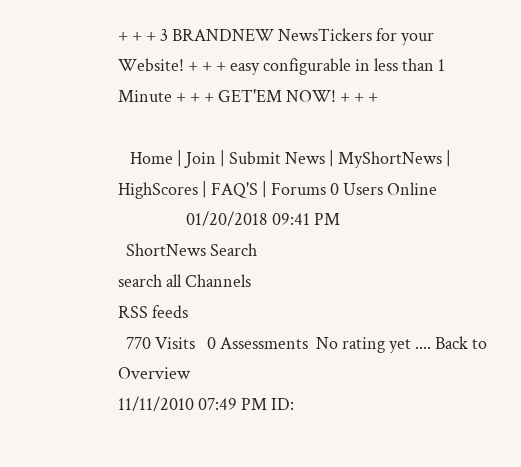+ + + 3 BRANDNEW NewsTickers for your Website! + + + easy configurable in less than 1 Minute + + + GET'EM NOW! + + +

   Home | Join | Submit News | MyShortNews | HighScores | FAQ'S | Forums 0 Users Online
                 01/20/2018 09:41 PM
  ShortNews Search
search all Channels
RSS feeds
  770 Visits   0 Assessments  No rating yet .... Back to Overview
11/11/2010 07:49 PM ID: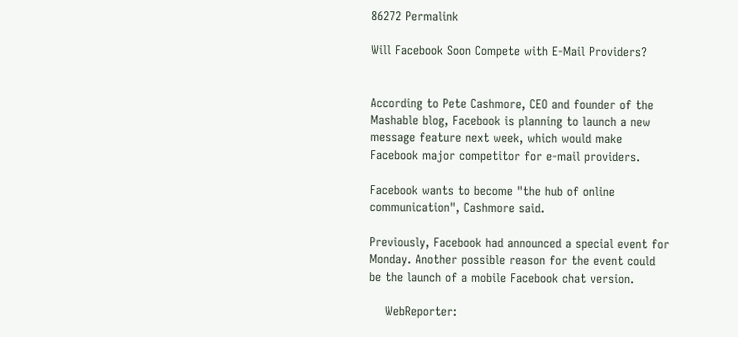86272 Permalink

Will Facebook Soon Compete with E-Mail Providers?


According to Pete Cashmore, CEO and founder of the Mashable blog, Facebook is planning to launch a new message feature next week, which would make Facebook major competitor for e-mail providers.

Facebook wants to become "the hub of online communication", Cashmore said.

Previously, Facebook had announced a special event for Monday. Another possible reason for the event could be the launch of a mobile Facebook chat version.

    WebReporter: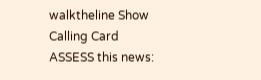walktheline Show Calling Card
ASSESS this news: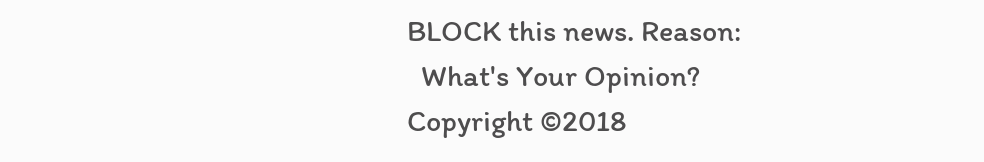BLOCK this news. Reason:
  What's Your Opinion?
Copyright ©2018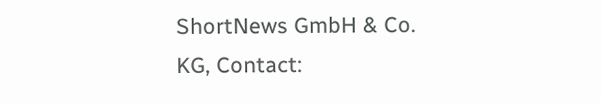ShortNews GmbH & Co. KG, Contact: